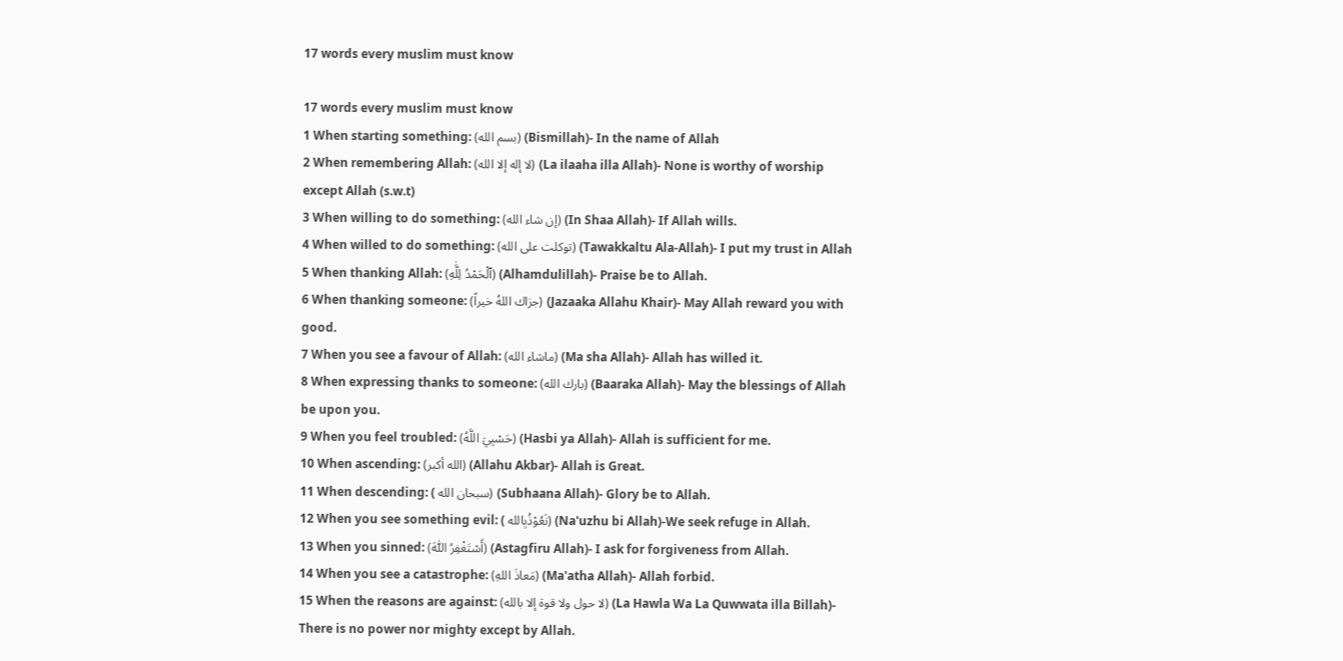17 words every muslim must know

17 words every muslim must know
1 When starting something: (بسم الله) (Bismillah)- In the name of Allah
2 When remembering Allah: (لا إله إلا الله) (La ilaaha illa Allah)- None is worthy of worship except Allah (s.w.t)
3 When willing to do something: (إن شاء الله) (In Shaa Allah)- If Allah wills.
4 When willed to do something: (توكلت على الله) (Tawakkaltu Ala-Allah)- I put my trust in Allah
5 When thanking Allah: (ٱلْحَمْدُ لِلَّٰهِ) (Alhamdulillah)- Praise be to Allah.
6 When thanking someone: (جزاك اللهُ خيراً) (Jazaaka Allahu Khair)- May Allah reward you with good.
7 When you see a favour of Allah: (ماشاء الله) (Ma sha Allah)- Allah has willed it.
8 When expressing thanks to someone: (بارك الله) (Baaraka Allah)- May the blessings of Allah be upon you.
9 When you feel troubled: (حَسْبِيَ اللَّهُ) (Hasbi ya Allah)- Allah is sufficient for me.
10 When ascending: (الله أكبر) (Allahu Akbar)- Allah is Great.
11 When descending: ( سبحان الله) (Subhaana Allah)- Glory be to Allah.
12 When you see something evil: ( نَعُوْذُبِالله) (Na'uzhu bi Allah)-We seek refuge in Allah.
13 When you sinned: (أَسْتَغْفِرُ اللّٰهَ) (Astagfiru Allah)- I ask for forgiveness from Allah.
14 When you see a catastrophe: (مَعاذَ اللهِ) (Ma'atha Allah)- Allah forbid.
15 When the reasons are against: (لا حول ولا قوة إلا بالله) (La Hawla Wa La Quwwata illa Billah)- There is no power nor mighty except by Allah.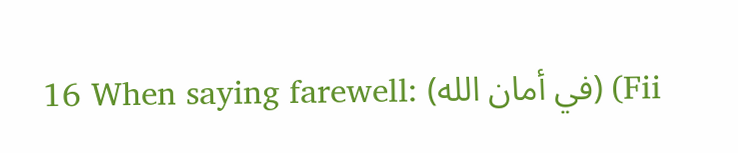16 When saying farewell: (في أمان الله) (Fii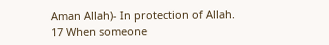Aman Allah)- In protection of Allah.
17 When someone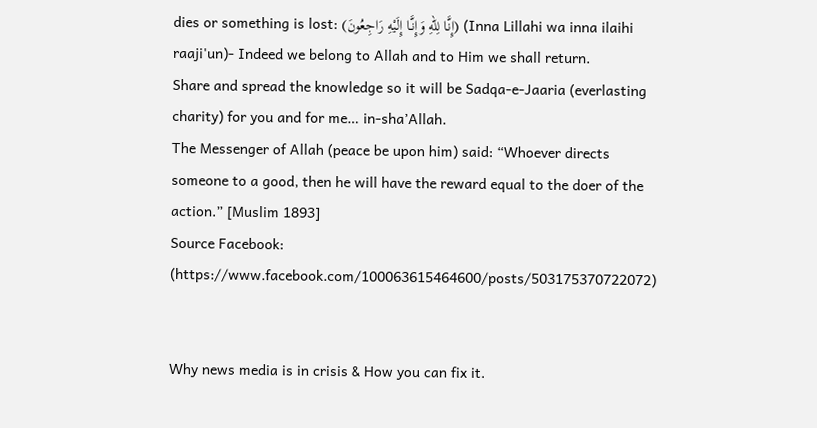dies or something is lost: (إِنَّا لِلّهِ وَإِنَّـا إِلَيْهِ رَاجِعُونَ) (Inna Lillahi wa inna ilaihi raaji'un)- Indeed we belong to Allah and to Him we shall return.
Share and spread the knowledge so it will be Sadqa-e-Jaaria (everlasting charity) for you and for me… in-sha’Allah.
The Messenger of Allah (peace be upon him) said: “Whoever directs someone to a good, then he will have the reward equal to the doer of the action.” [Muslim 1893]
Source Facebook: (https://www.facebook.com/100063615464600/posts/503175370722072)


Why news media is in crisis & How you can fix it.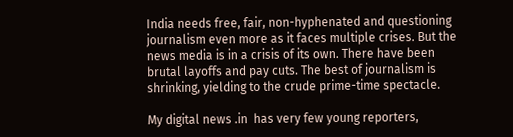India needs free, fair, non-hyphenated and questioning journalism even more as it faces multiple crises. But the news media is in a crisis of its own. There have been brutal layoffs and pay cuts. The best of journalism is shrinking, yielding to the crude prime-time spectacle.

My digital news .in  has very few young reporters,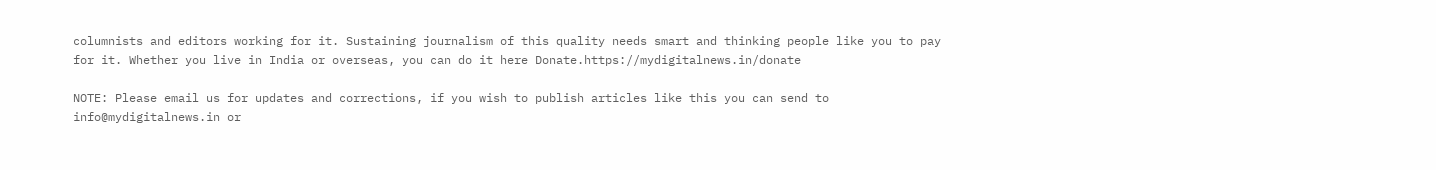columnists and editors working for it. Sustaining journalism of this quality needs smart and thinking people like you to pay for it. Whether you live in India or overseas, you can do it here Donate.https://mydigitalnews.in/donate

NOTE: Please email us for updates and corrections, if you wish to publish articles like this you can send to info@mydigitalnews.in or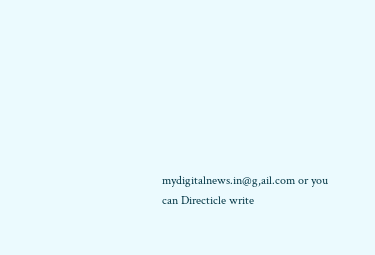mydigitalnews.in@g,ail.com or you can Directicle write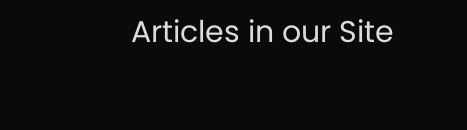Articles in our Site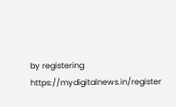by registering https://mydigitalnews.in/register